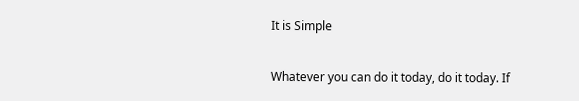It is Simple

Whatever you can do it today, do it today. If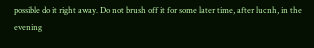possible do it right away. Do not brush off it for some later time, after lucnh, in the evening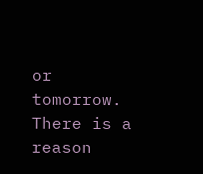or tomorrow. There is a reason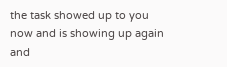the task showed up to you now and is showing up again and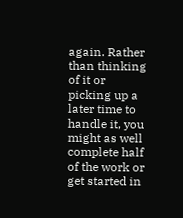again. Rather than thinking of it or picking up a later time to handle it, you might as well complete half of the work or get started in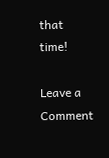that time!

Leave a Comment